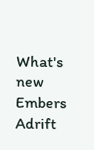What's new
Embers Adrift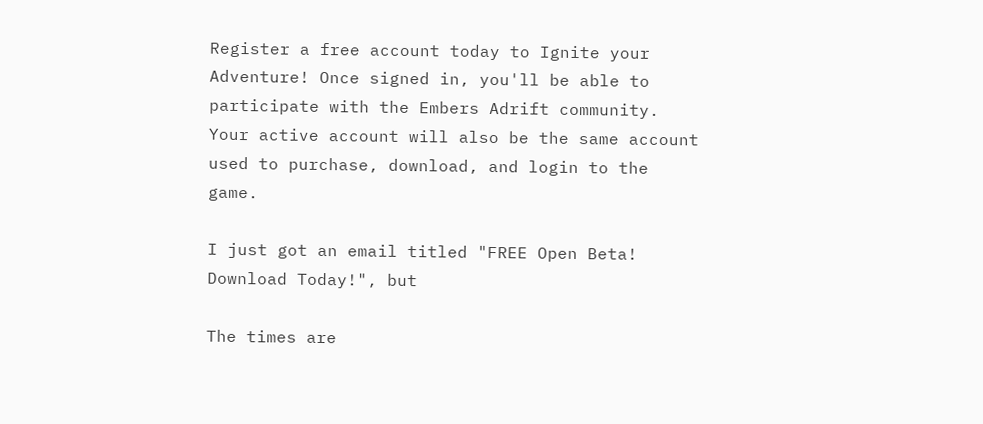Register a free account today to Ignite your Adventure! Once signed in, you'll be able to participate with the Embers Adrift community. Your active account will also be the same account used to purchase, download, and login to the game.

I just got an email titled "FREE Open Beta! Download Today!", but

The times are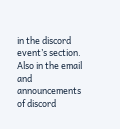in the discord event’s section. Also in the email and announcements of discord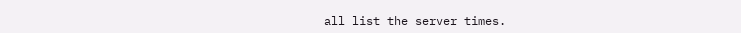all list the server times.